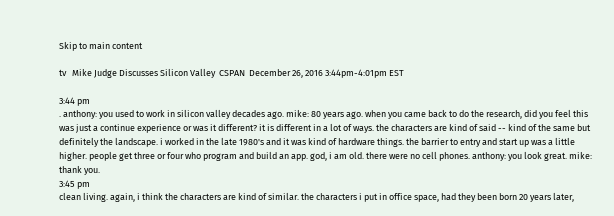Skip to main content

tv   Mike Judge Discusses Silicon Valley  CSPAN  December 26, 2016 3:44pm-4:01pm EST

3:44 pm
. anthony: you used to work in silicon valley decades ago. mike: 80 years ago. when you came back to do the research, did you feel this was just a continue experience or was it different? it is different in a lot of ways. the characters are kind of said -- kind of the same but definitely the landscape. i worked in the late 1980's and it was kind of hardware things. the barrier to entry and start up was a little higher. people get three or four who program and build an app. god, i am old. there were no cell phones. anthony: you look great. mike: thank you.
3:45 pm
clean living. again, i think the characters are kind of similar. the characters i put in office space, had they been born 20 years later,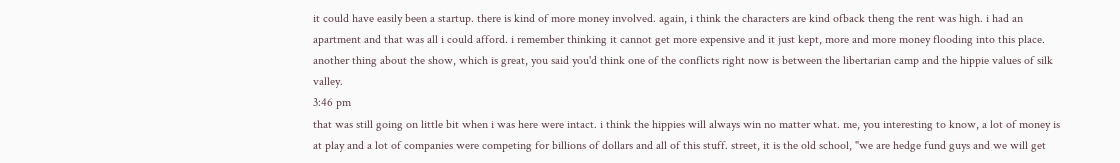it could have easily been a startup. there is kind of more money involved. again, i think the characters are kind ofback theng the rent was high. i had an apartment and that was all i could afford. i remember thinking it cannot get more expensive and it just kept, more and more money flooding into this place. another thing about the show, which is great, you said you'd think one of the conflicts right now is between the libertarian camp and the hippie values of silk valley.
3:46 pm
that was still going on little bit when i was here were intact. i think the hippies will always win no matter what. me, you interesting to know, a lot of money is at play and a lot of companies were competing for billions of dollars and all of this stuff. street, it is the old school, "we are hedge fund guys and we will get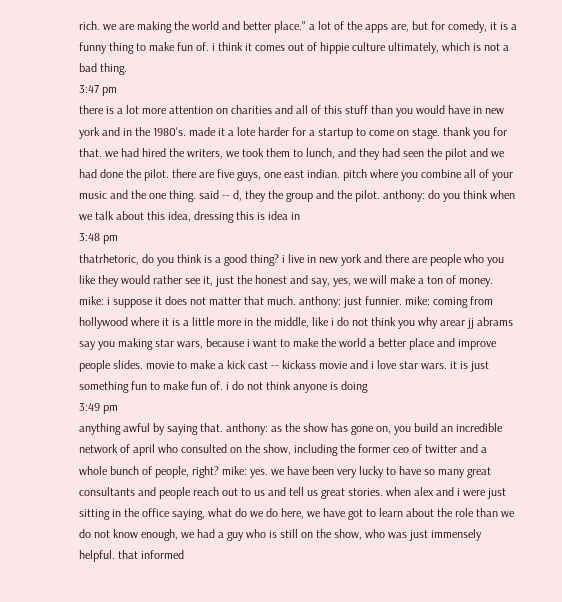rich. we are making the world and better place." a lot of the apps are, but for comedy, it is a funny thing to make fun of. i think it comes out of hippie culture ultimately, which is not a bad thing.
3:47 pm
there is a lot more attention on charities and all of this stuff than you would have in new york and in the 1980's. made it a lote harder for a startup to come on stage. thank you for that. we had hired the writers, we took them to lunch, and they had seen the pilot and we had done the pilot. there are five guys, one east indian. pitch where you combine all of your music and the one thing. said -- d, they the group and the pilot. anthony: do you think when we talk about this idea, dressing this is idea in
3:48 pm
thatrhetoric, do you think is a good thing? i live in new york and there are people who you like they would rather see it, just the honest and say, yes, we will make a ton of money. mike: i suppose it does not matter that much. anthony: just funnier. mike: coming from hollywood where it is a little more in the middle, like i do not think you why arear jj abrams say you making star wars, because i want to make the world a better place and improve people slides. movie to make a kick cast -- kickass movie and i love star wars. it is just something fun to make fun of. i do not think anyone is doing
3:49 pm
anything awful by saying that. anthony: as the show has gone on, you build an incredible network of april who consulted on the show, including the former ceo of twitter and a whole bunch of people, right? mike: yes. we have been very lucky to have so many great consultants and people reach out to us and tell us great stories. when alex and i were just sitting in the office saying, what do we do here, we have got to learn about the role than we do not know enough, we had a guy who is still on the show, who was just immensely helpful. that informed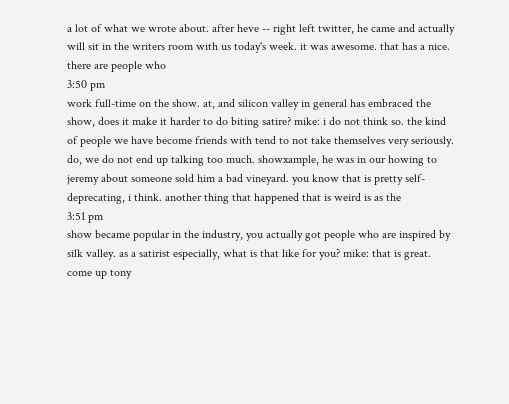a lot of what we wrote about. after heve -- right left twitter, he came and actually will sit in the writers room with us today's week. it was awesome. that has a nice. there are people who
3:50 pm
work full-time on the show. at, and silicon valley in general has embraced the show, does it make it harder to do biting satire? mike: i do not think so. the kind of people we have become friends with tend to not take themselves very seriously. do, we do not end up talking too much. showxample, he was in our howing to jeremy about someone sold him a bad vineyard. you know that is pretty self-deprecating, i think. another thing that happened that is weird is as the
3:51 pm
show became popular in the industry, you actually got people who are inspired by silk valley. as a satirist especially, what is that like for you? mike: that is great. come up tony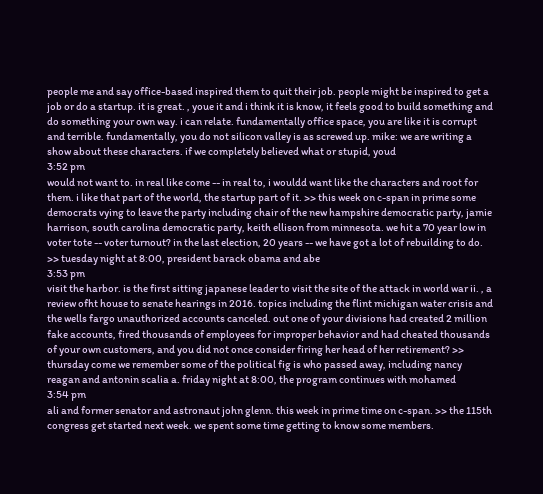people me and say office-based inspired them to quit their job. people might be inspired to get a job or do a startup. it is great. , youe it and i think it is know, it feels good to build something and do something your own way. i can relate. fundamentally office space, you are like it is corrupt and terrible. fundamentally, you do not silicon valley is as screwed up. mike: we are writing a show about these characters. if we completely believed what or stupid, youd
3:52 pm
would not want to. in real like come -- in real to, i wouldd want like the characters and root for them. i like that part of the world, the startup part of it. >> this week on c-span in prime some democrats vying to leave the party including chair of the new hampshire democratic party, jamie harrison, south carolina democratic party, keith ellison from minnesota. we hit a 70 year low in voter tote -- voter turnout? in the last election, 20 years -- we have got a lot of rebuilding to do. >> tuesday night at 8:00, president barack obama and abe
3:53 pm
visit the harbor. is the first sitting japanese leader to visit the site of the attack in world war ii. , a review ofht house to senate hearings in 2016. topics including the flint michigan water crisis and the wells fargo unauthorized accounts canceled. out one of your divisions had created 2 million fake accounts, fired thousands of employees for improper behavior and had cheated thousands of your own customers, and you did not once consider firing her head of her retirement? >> thursday come we remember some of the political fig is who passed away, including nancy reagan and antonin scalia a. friday night at 8:00, the program continues with mohamed
3:54 pm
ali and former senator and astronaut john glenn. this week in prime time on c-span. >> the 115th congress get started next week. we spent some time getting to know some members.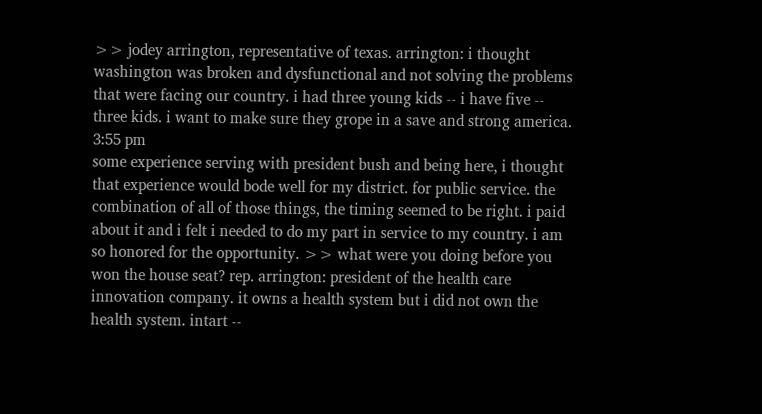>> jodey arrington, representative of texas. arrington: i thought washington was broken and dysfunctional and not solving the problems that were facing our country. i had three young kids -- i have five -- three kids. i want to make sure they grope in a save and strong america.
3:55 pm
some experience serving with president bush and being here, i thought that experience would bode well for my district. for public service. the combination of all of those things, the timing seemed to be right. i paid about it and i felt i needed to do my part in service to my country. i am so honored for the opportunity. >> what were you doing before you won the house seat? rep. arrington: president of the health care innovation company. it owns a health system but i did not own the health system. intart --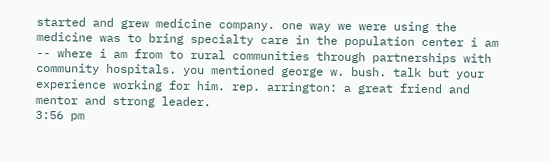started and grew medicine company. one way we were using the medicine was to bring specialty care in the population center i am -- where i am from to rural communities through partnerships with community hospitals. you mentioned george w. bush. talk but your experience working for him. rep. arrington: a great friend and mentor and strong leader.
3:56 pm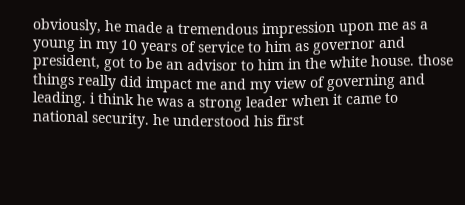obviously, he made a tremendous impression upon me as a young in my 10 years of service to him as governor and president, got to be an advisor to him in the white house. those things really did impact me and my view of governing and leading. i think he was a strong leader when it came to national security. he understood his first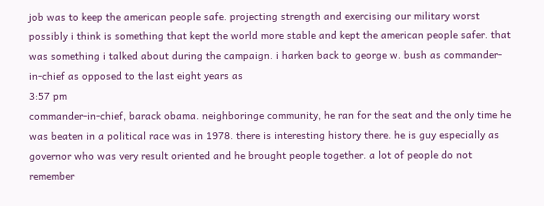job was to keep the american people safe. projecting strength and exercising our military worst possibly i think is something that kept the world more stable and kept the american people safer. that was something i talked about during the campaign. i harken back to george w. bush as commander-in-chief as opposed to the last eight years as
3:57 pm
commander-in-chief, barack obama. neighboringe community, he ran for the seat and the only time he was beaten in a political race was in 1978. there is interesting history there. he is guy especially as governor who was very result oriented and he brought people together. a lot of people do not remember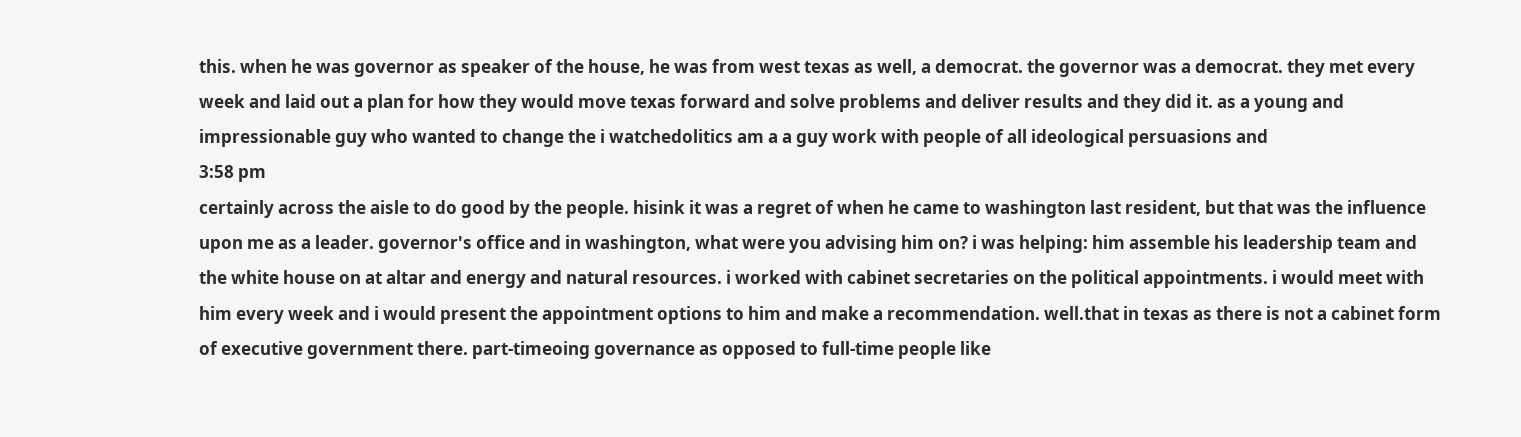this. when he was governor as speaker of the house, he was from west texas as well, a democrat. the governor was a democrat. they met every week and laid out a plan for how they would move texas forward and solve problems and deliver results and they did it. as a young and impressionable guy who wanted to change the i watchedolitics am a a guy work with people of all ideological persuasions and
3:58 pm
certainly across the aisle to do good by the people. hisink it was a regret of when he came to washington last resident, but that was the influence upon me as a leader. governor's office and in washington, what were you advising him on? i was helping: him assemble his leadership team and the white house on at altar and energy and natural resources. i worked with cabinet secretaries on the political appointments. i would meet with him every week and i would present the appointment options to him and make a recommendation. well.that in texas as there is not a cabinet form of executive government there. part-timeoing governance as opposed to full-time people like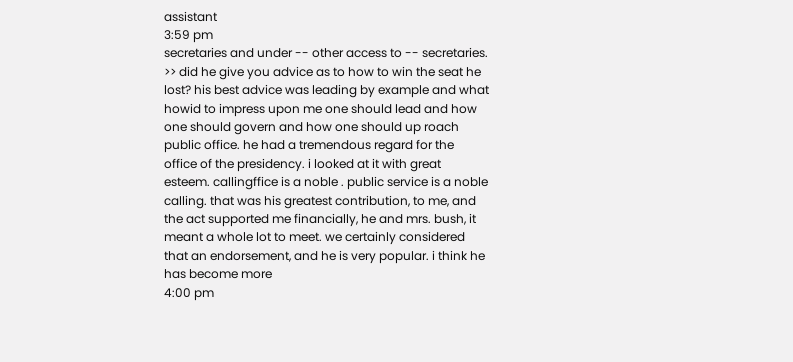assistant
3:59 pm
secretaries and under -- other access to -- secretaries. >> did he give you advice as to how to win the seat he lost? his best advice was leading by example and what howid to impress upon me one should lead and how one should govern and how one should up roach public office. he had a tremendous regard for the office of the presidency. i looked at it with great esteem. callingffice is a noble . public service is a noble calling. that was his greatest contribution, to me, and the act supported me financially, he and mrs. bush, it meant a whole lot to meet. we certainly considered that an endorsement, and he is very popular. i think he has become more
4:00 pm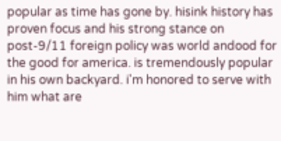popular as time has gone by. hisink history has proven focus and his strong stance on post-9/11 foreign policy was world andood for the good for america. is tremendously popular in his own backyard. i'm honored to serve with him what are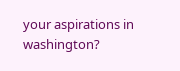your aspirations in washington?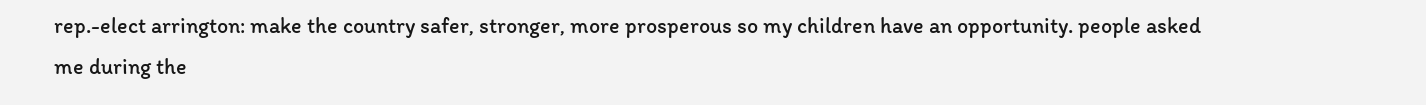rep.-elect arrington: make the country safer, stronger, more prosperous so my children have an opportunity. people asked me during the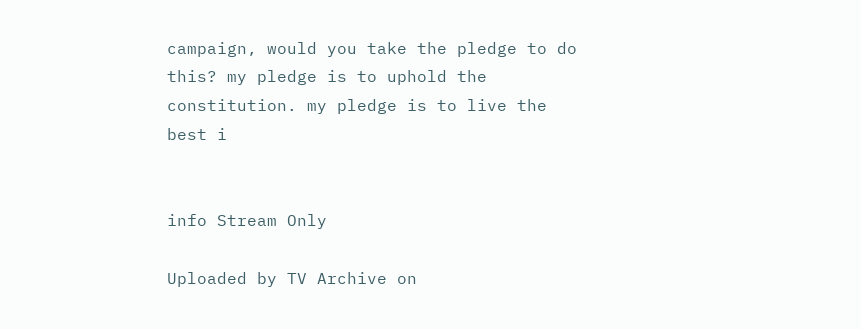campaign, would you take the pledge to do this? my pledge is to uphold the constitution. my pledge is to live the best i


info Stream Only

Uploaded by TV Archive on